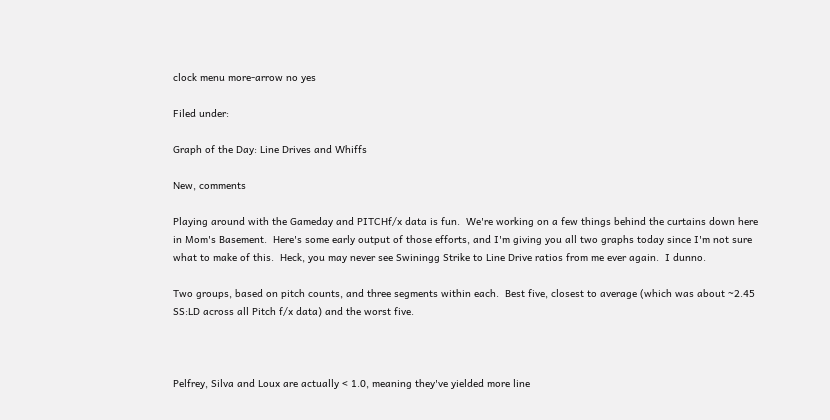clock menu more-arrow no yes

Filed under:

Graph of the Day: Line Drives and Whiffs

New, comments

Playing around with the Gameday and PITCHf/x data is fun.  We're working on a few things behind the curtains down here in Mom's Basement.  Here's some early output of those efforts, and I'm giving you all two graphs today since I'm not sure what to make of this.  Heck, you may never see Swiningg Strike to Line Drive ratios from me ever again.  I dunno.

Two groups, based on pitch counts, and three segments within each.  Best five, closest to average (which was about ~2.45 SS:LD across all Pitch f/x data) and the worst five.



Pelfrey, Silva and Loux are actually < 1.0, meaning they've yielded more line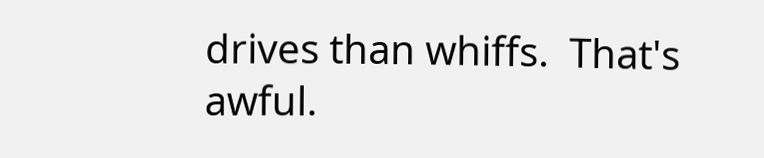drives than whiffs.  That's awful.